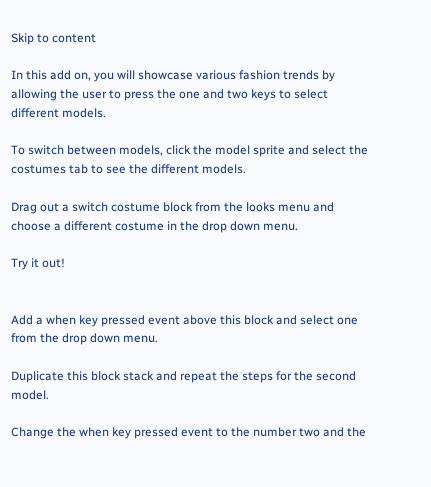Skip to content

In this add on, you will showcase various fashion trends by allowing the user to press the one and two keys to select different models.

To switch between models, click the model sprite and select the costumes tab to see the different models.

Drag out a switch costume block from the looks menu and choose a different costume in the drop down menu.

Try it out!


Add a when key pressed event above this block and select one from the drop down menu.

Duplicate this block stack and repeat the steps for the second model.

Change the when key pressed event to the number two and the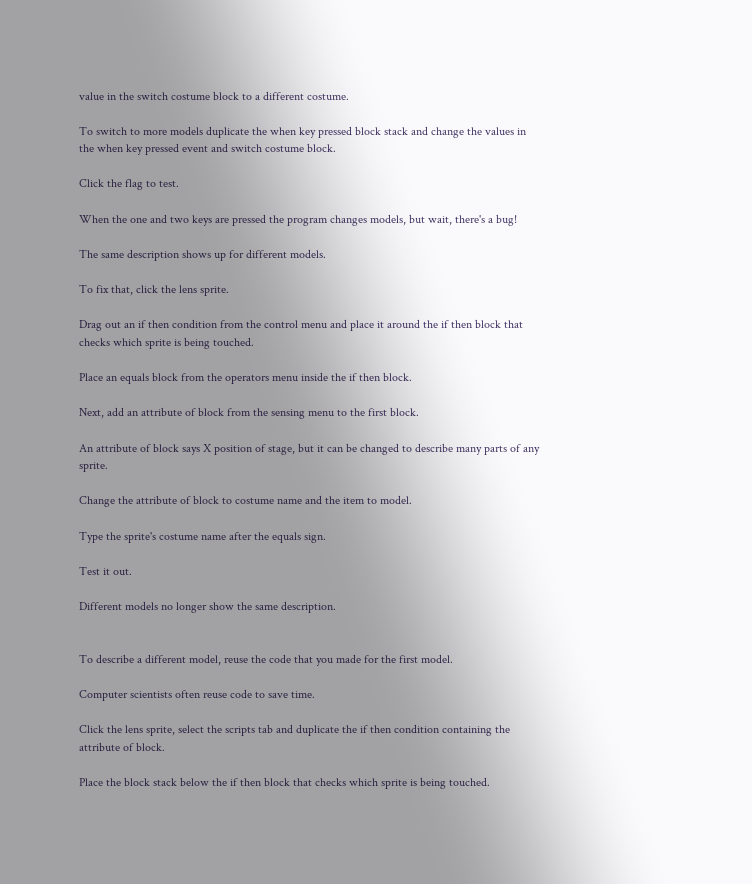value in the switch costume block to a different costume.

To switch to more models duplicate the when key pressed block stack and change the values in the when key pressed event and switch costume block.

Click the flag to test.

When the one and two keys are pressed the program changes models, but wait, there's a bug!

The same description shows up for different models.

To fix that, click the lens sprite.

Drag out an if then condition from the control menu and place it around the if then block that checks which sprite is being touched.

Place an equals block from the operators menu inside the if then block.

Next, add an attribute of block from the sensing menu to the first block.

An attribute of block says X position of stage, but it can be changed to describe many parts of any sprite.

Change the attribute of block to costume name and the item to model.

Type the sprite's costume name after the equals sign.

Test it out.

Different models no longer show the same description.


To describe a different model, reuse the code that you made for the first model.

Computer scientists often reuse code to save time.

Click the lens sprite, select the scripts tab and duplicate the if then condition containing the attribute of block.

Place the block stack below the if then block that checks which sprite is being touched.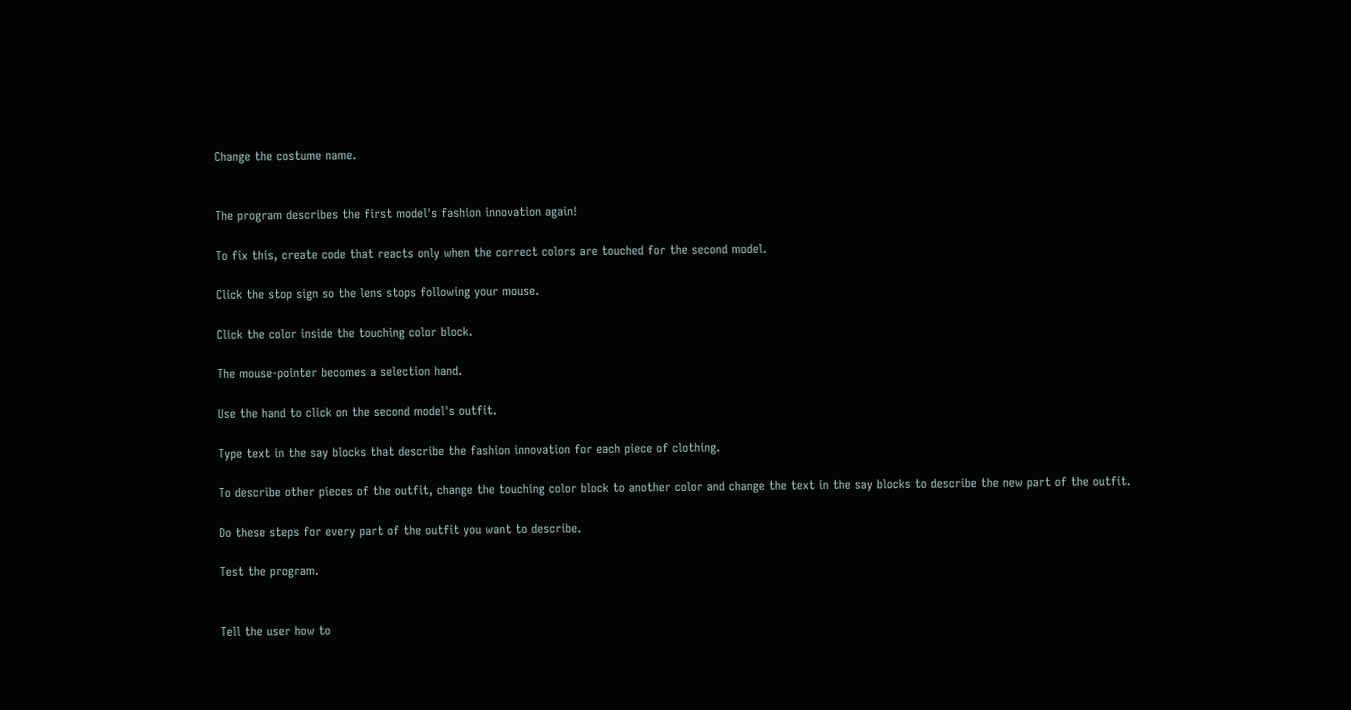Change the costume name.


The program describes the first model's fashion innovation again!

To fix this, create code that reacts only when the correct colors are touched for the second model.

Click the stop sign so the lens stops following your mouse.

Click the color inside the touching color block.

The mouse-pointer becomes a selection hand.

Use the hand to click on the second model's outfit.

Type text in the say blocks that describe the fashion innovation for each piece of clothing.

To describe other pieces of the outfit, change the touching color block to another color and change the text in the say blocks to describe the new part of the outfit.

Do these steps for every part of the outfit you want to describe.

Test the program.


Tell the user how to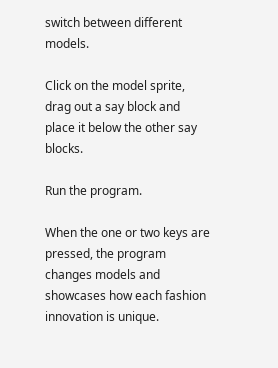switch between different models.

Click on the model sprite, drag out a say block and place it below the other say blocks.

Run the program.

When the one or two keys are pressed, the program changes models and showcases how each fashion innovation is unique.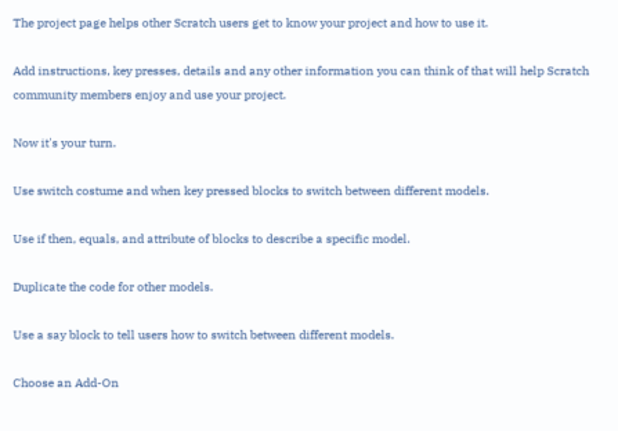The project page helps other Scratch users get to know your project and how to use it.

Add instructions, key presses, details and any other information you can think of that will help Scratch community members enjoy and use your project.

Now it's your turn.

Use switch costume and when key pressed blocks to switch between different models.

Use if then, equals, and attribute of blocks to describe a specific model.

Duplicate the code for other models.

Use a say block to tell users how to switch between different models.

Choose an Add-On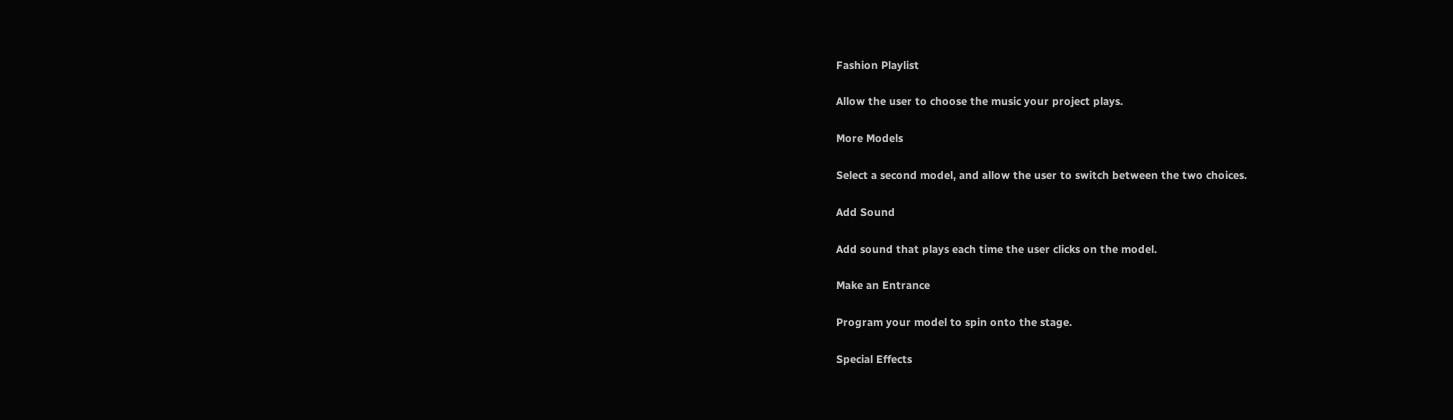Fashion Playlist

Allow the user to choose the music your project plays.

More Models

Select a second model, and allow the user to switch between the two choices.

Add Sound

Add sound that plays each time the user clicks on the model.

Make an Entrance

Program your model to spin onto the stage.

Special Effects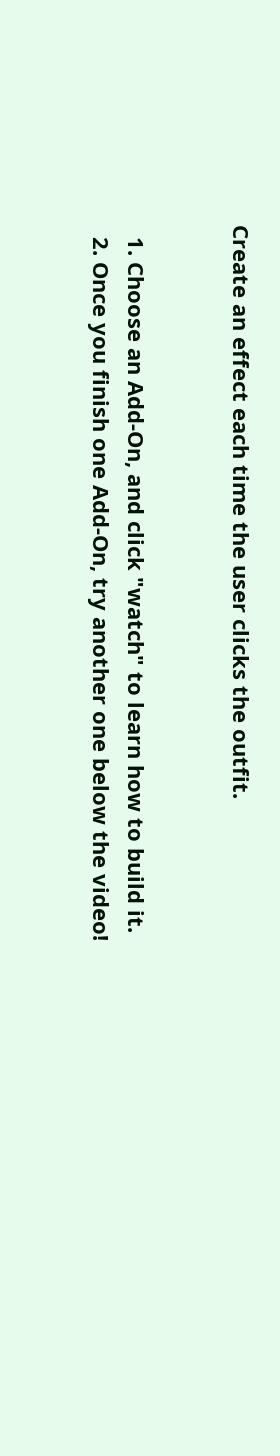Create an effect each time the user clicks the outfit.


  1. Choose an Add-On, and click "watch" to learn how to build it.
  2. Once you finish one Add-On, try another one below the video!